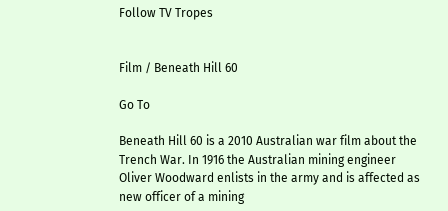Follow TV Tropes


Film / Beneath Hill 60

Go To

Beneath Hill 60 is a 2010 Australian war film about the Trench War. In 1916 the Australian mining engineer Oliver Woodward enlists in the army and is affected as new officer of a mining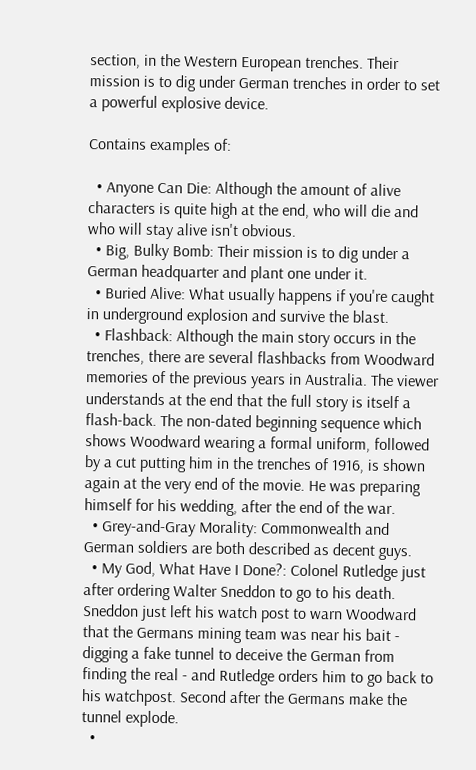section, in the Western European trenches. Their mission is to dig under German trenches in order to set a powerful explosive device.

Contains examples of:

  • Anyone Can Die: Although the amount of alive characters is quite high at the end, who will die and who will stay alive isn't obvious.
  • Big, Bulky Bomb: Their mission is to dig under a German headquarter and plant one under it.
  • Buried Alive: What usually happens if you're caught in underground explosion and survive the blast.
  • Flashback: Although the main story occurs in the trenches, there are several flashbacks from Woodward memories of the previous years in Australia. The viewer understands at the end that the full story is itself a flash-back. The non-dated beginning sequence which shows Woodward wearing a formal uniform, followed by a cut putting him in the trenches of 1916, is shown again at the very end of the movie. He was preparing himself for his wedding, after the end of the war.
  • Grey-and-Gray Morality: Commonwealth and German soldiers are both described as decent guys.
  • My God, What Have I Done?: Colonel Rutledge just after ordering Walter Sneddon to go to his death. Sneddon just left his watch post to warn Woodward that the Germans mining team was near his bait - digging a fake tunnel to deceive the German from finding the real - and Rutledge orders him to go back to his watchpost. Second after the Germans make the tunnel explode.
  •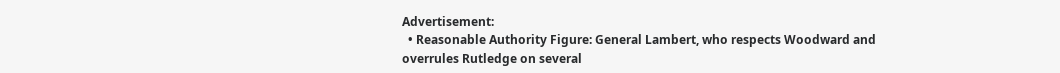Advertisement:
  • Reasonable Authority Figure: General Lambert, who respects Woodward and overrules Rutledge on several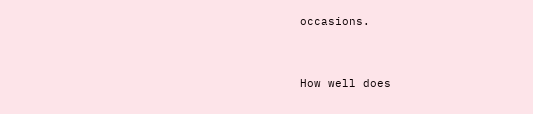occasions.


How well does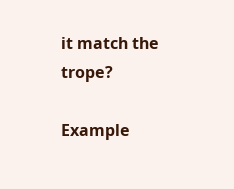it match the trope?

Example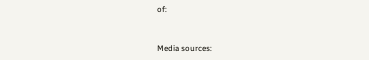of:


Media sources: